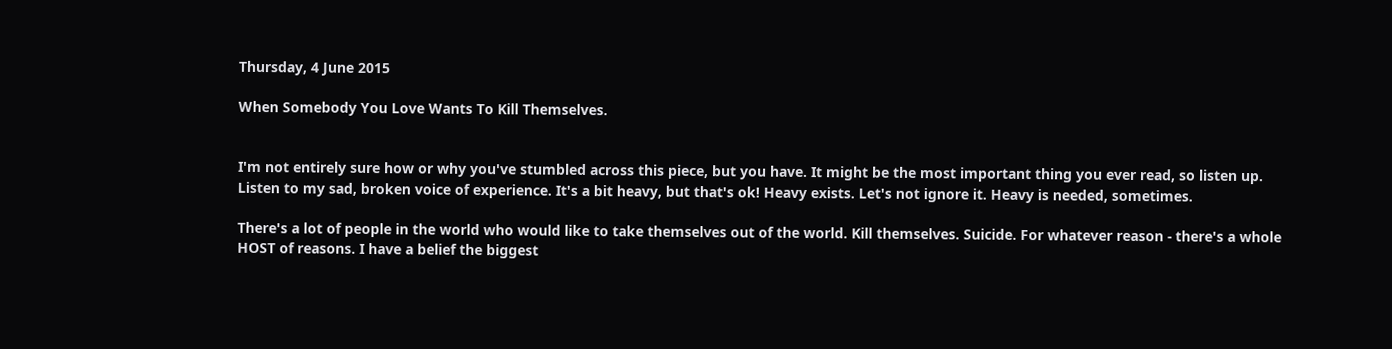Thursday, 4 June 2015

When Somebody You Love Wants To Kill Themselves.


I'm not entirely sure how or why you've stumbled across this piece, but you have. It might be the most important thing you ever read, so listen up. Listen to my sad, broken voice of experience. It's a bit heavy, but that's ok! Heavy exists. Let's not ignore it. Heavy is needed, sometimes.

There's a lot of people in the world who would like to take themselves out of the world. Kill themselves. Suicide. For whatever reason - there's a whole HOST of reasons. I have a belief the biggest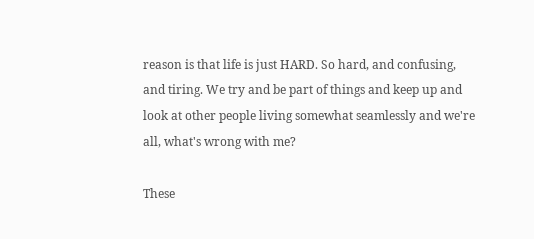reason is that life is just HARD. So hard, and confusing, and tiring. We try and be part of things and keep up and look at other people living somewhat seamlessly and we're all, what's wrong with me?

These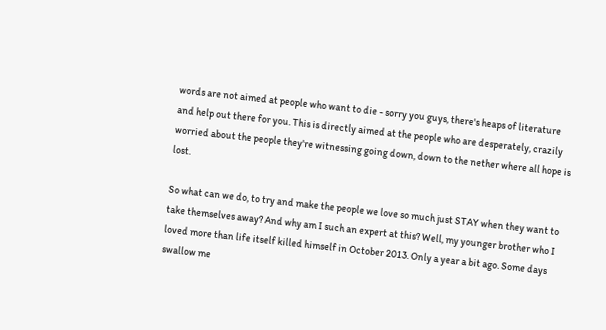words are not aimed at people who want to die - sorry you guys, there's heaps of literature and help out there for you. This is directly aimed at the people who are desperately, crazily worried about the people they're witnessing going down, down to the nether where all hope is lost.

So what can we do, to try and make the people we love so much just STAY when they want to take themselves away? And why am I such an expert at this? Well, my younger brother who I loved more than life itself killed himself in October 2013. Only a year a bit ago. Some days swallow me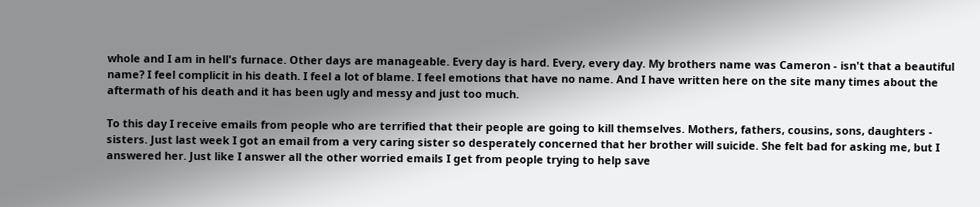whole and I am in hell's furnace. Other days are manageable. Every day is hard. Every, every day. My brothers name was Cameron - isn't that a beautiful name? I feel complicit in his death. I feel a lot of blame. I feel emotions that have no name. And I have written here on the site many times about the aftermath of his death and it has been ugly and messy and just too much.

To this day I receive emails from people who are terrified that their people are going to kill themselves. Mothers, fathers, cousins, sons, daughters - sisters. Just last week I got an email from a very caring sister so desperately concerned that her brother will suicide. She felt bad for asking me, but I answered her. Just like I answer all the other worried emails I get from people trying to help save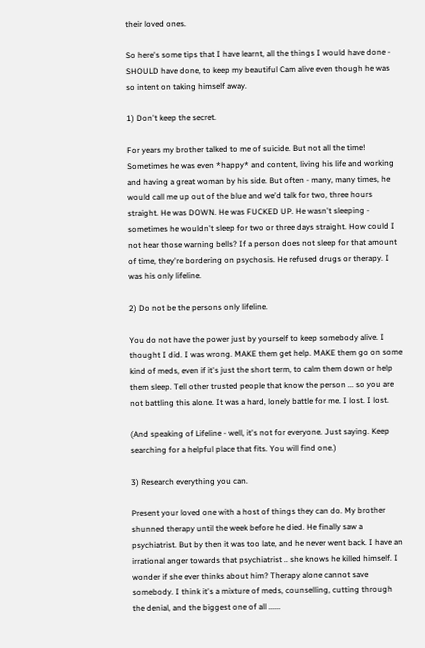their loved ones.

So here's some tips that I have learnt, all the things I would have done - SHOULD have done, to keep my beautiful Cam alive even though he was so intent on taking himself away.

1) Don't keep the secret.

For years my brother talked to me of suicide. But not all the time! Sometimes he was even *happy* and content, living his life and working and having a great woman by his side. But often - many, many times, he would call me up out of the blue and we'd talk for two, three hours straight. He was DOWN. He was FUCKED UP. He wasn't sleeping - sometimes he wouldn't sleep for two or three days straight. How could I not hear those warning bells? If a person does not sleep for that amount of time, they're bordering on psychosis. He refused drugs or therapy. I was his only lifeline.

2) Do not be the persons only lifeline.

You do not have the power just by yourself to keep somebody alive. I thought I did. I was wrong. MAKE them get help. MAKE them go on some kind of meds, even if it's just the short term, to calm them down or help them sleep. Tell other trusted people that know the person ... so you are not battling this alone. It was a hard, lonely battle for me. I lost. I lost.

(And speaking of Lifeline - well, it's not for everyone. Just saying. Keep searching for a helpful place that fits. You will find one.)

3) Research everything you can.

Present your loved one with a host of things they can do. My brother shunned therapy until the week before he died. He finally saw a psychiatrist. But by then it was too late, and he never went back. I have an irrational anger towards that psychiatrist .. she knows he killed himself. I wonder if she ever thinks about him? Therapy alone cannot save somebody. I think it's a mixture of meds, counselling, cutting through the denial, and the biggest one of all ......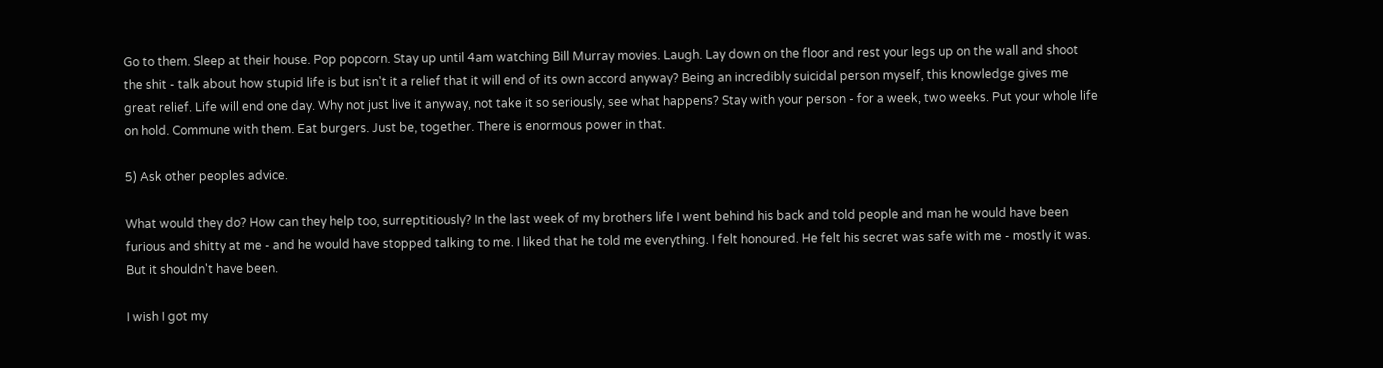Go to them. Sleep at their house. Pop popcorn. Stay up until 4am watching Bill Murray movies. Laugh. Lay down on the floor and rest your legs up on the wall and shoot the shit - talk about how stupid life is but isn't it a relief that it will end of its own accord anyway? Being an incredibly suicidal person myself, this knowledge gives me great relief. Life will end one day. Why not just live it anyway, not take it so seriously, see what happens? Stay with your person - for a week, two weeks. Put your whole life on hold. Commune with them. Eat burgers. Just be, together. There is enormous power in that.

5) Ask other peoples advice.

What would they do? How can they help too, surreptitiously? In the last week of my brothers life I went behind his back and told people and man he would have been furious and shitty at me - and he would have stopped talking to me. I liked that he told me everything. I felt honoured. He felt his secret was safe with me - mostly it was. But it shouldn't have been.

I wish I got my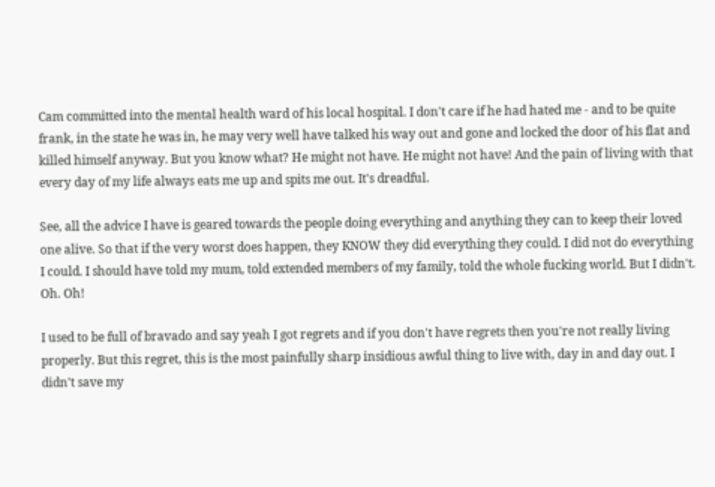Cam committed into the mental health ward of his local hospital. I don't care if he had hated me - and to be quite frank, in the state he was in, he may very well have talked his way out and gone and locked the door of his flat and killed himself anyway. But you know what? He might not have. He might not have! And the pain of living with that every day of my life always eats me up and spits me out. It's dreadful.

See, all the advice I have is geared towards the people doing everything and anything they can to keep their loved one alive. So that if the very worst does happen, they KNOW they did everything they could. I did not do everything I could. I should have told my mum, told extended members of my family, told the whole fucking world. But I didn't. Oh. Oh!

I used to be full of bravado and say yeah I got regrets and if you don't have regrets then you're not really living properly. But this regret, this is the most painfully sharp insidious awful thing to live with, day in and day out. I didn't save my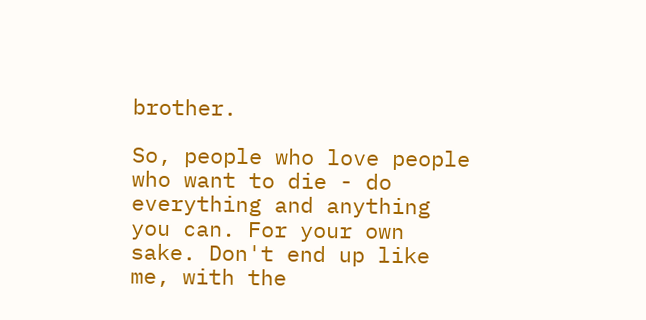brother.

So, people who love people who want to die - do everything and anything you can. For your own sake. Don't end up like me, with the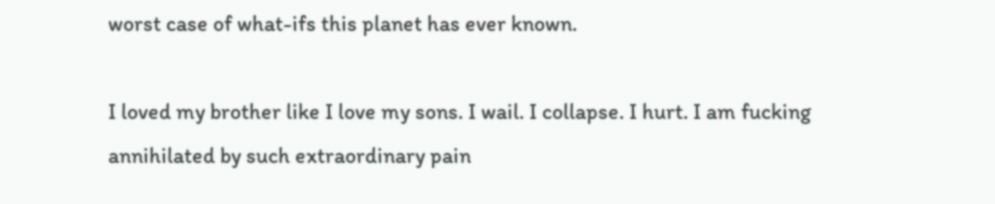worst case of what-ifs this planet has ever known.

I loved my brother like I love my sons. I wail. I collapse. I hurt. I am fucking annihilated by such extraordinary pain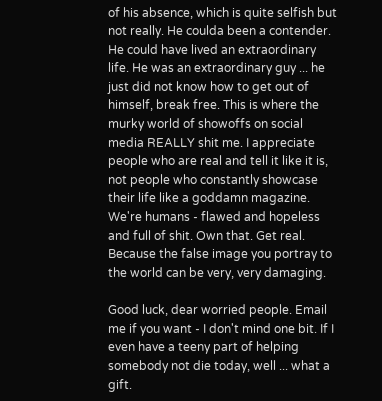of his absence, which is quite selfish but not really. He coulda been a contender. He could have lived an extraordinary life. He was an extraordinary guy ... he just did not know how to get out of himself, break free. This is where the murky world of showoffs on social media REALLY shit me. I appreciate people who are real and tell it like it is, not people who constantly showcase their life like a goddamn magazine. We're humans - flawed and hopeless and full of shit. Own that. Get real. Because the false image you portray to the world can be very, very damaging.

Good luck, dear worried people. Email me if you want - I don't mind one bit. If I even have a teeny part of helping somebody not die today, well ... what a gift.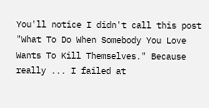You'll notice I didn't call this post "What To Do When Somebody You Love Wants To Kill Themselves." Because really ... I failed at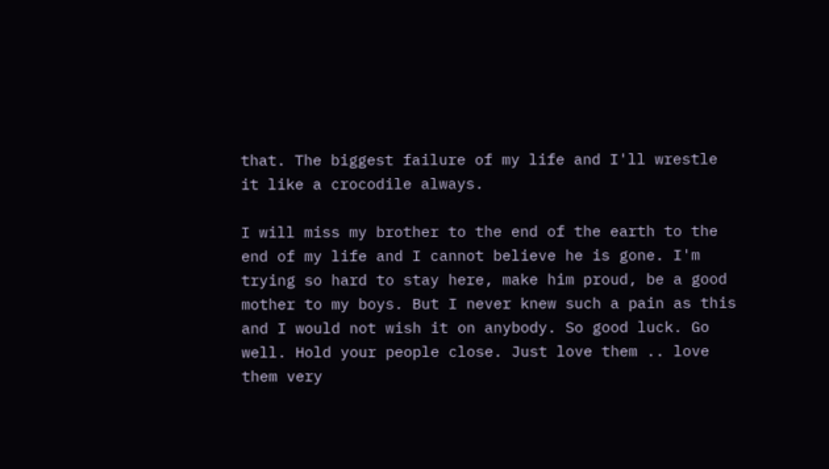that. The biggest failure of my life and I'll wrestle it like a crocodile always.

I will miss my brother to the end of the earth to the end of my life and I cannot believe he is gone. I'm trying so hard to stay here, make him proud, be a good mother to my boys. But I never knew such a pain as this and I would not wish it on anybody. So good luck. Go well. Hold your people close. Just love them .. love them very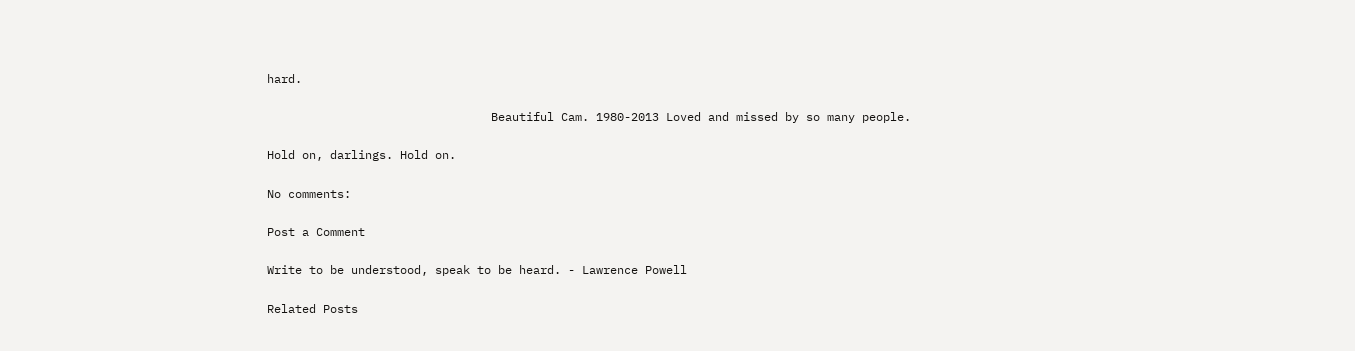hard.

                                Beautiful Cam. 1980-2013 Loved and missed by so many people.

Hold on, darlings. Hold on.

No comments:

Post a Comment

Write to be understood, speak to be heard. - Lawrence Powell

Related Posts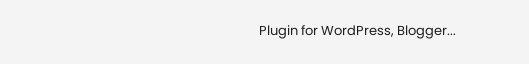Plugin for WordPress, Blogger...